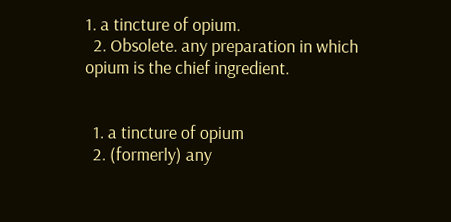1. a tincture of opium.
  2. Obsolete. any preparation in which opium is the chief ingredient.


  1. a tincture of opium
  2. (formerly) any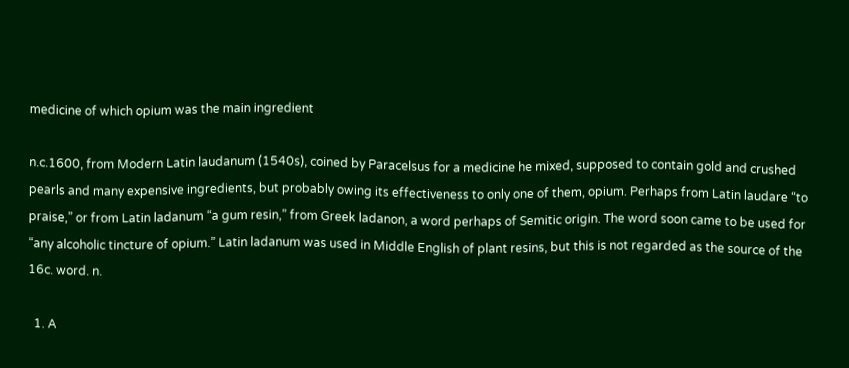medicine of which opium was the main ingredient

n.c.1600, from Modern Latin laudanum (1540s), coined by Paracelsus for a medicine he mixed, supposed to contain gold and crushed pearls and many expensive ingredients, but probably owing its effectiveness to only one of them, opium. Perhaps from Latin laudare “to praise,” or from Latin ladanum “a gum resin,” from Greek ladanon, a word perhaps of Semitic origin. The word soon came to be used for “any alcoholic tincture of opium.” Latin ladanum was used in Middle English of plant resins, but this is not regarded as the source of the 16c. word. n.

  1. A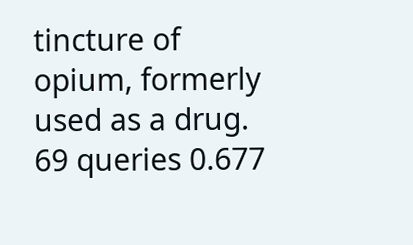tincture of opium, formerly used as a drug.
69 queries 0.677